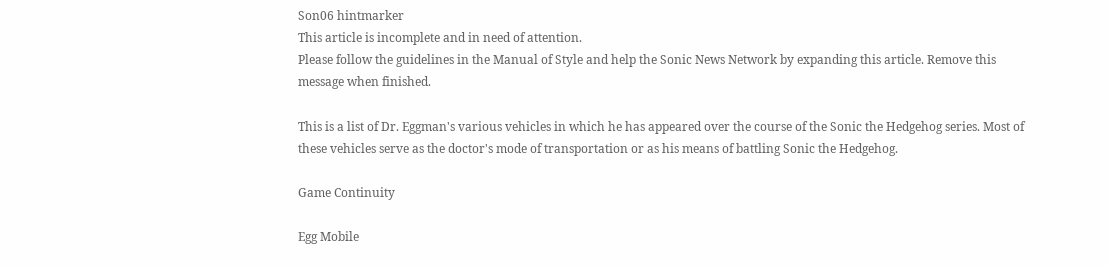Son06 hintmarker
This article is incomplete and in need of attention.
Please follow the guidelines in the Manual of Style and help the Sonic News Network by expanding this article. Remove this message when finished.

This is a list of Dr. Eggman's various vehicles in which he has appeared over the course of the Sonic the Hedgehog series. Most of these vehicles serve as the doctor's mode of transportation or as his means of battling Sonic the Hedgehog.

Game Continuity

Egg Mobile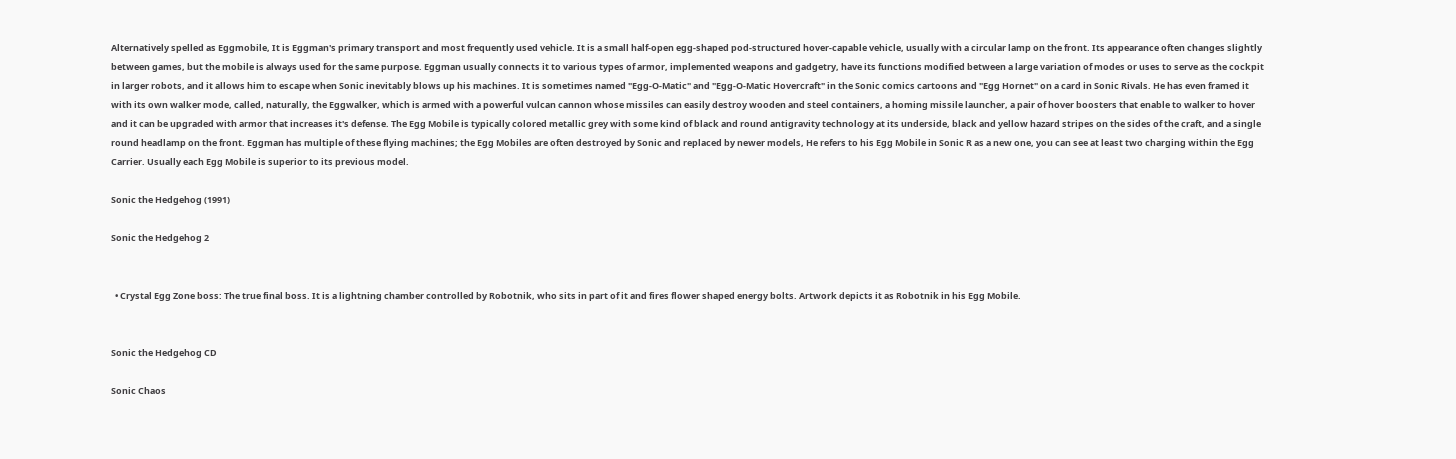Alternatively spelled as Eggmobile, It is Eggman's primary transport and most frequently used vehicle. It is a small half-open egg-shaped pod-structured hover-capable vehicle, usually with a circular lamp on the front. Its appearance often changes slightly between games, but the mobile is always used for the same purpose. Eggman usually connects it to various types of armor, implemented weapons and gadgetry, have its functions modified between a large variation of modes or uses to serve as the cockpit in larger robots, and it allows him to escape when Sonic inevitably blows up his machines. It is sometimes named "Egg-O-Matic" and "Egg-O-Matic Hovercraft" in the Sonic comics cartoons and "Egg Hornet" on a card in Sonic Rivals. He has even framed it with its own walker mode, called, naturally, the Eggwalker, which is armed with a powerful vulcan cannon whose missiles can easily destroy wooden and steel containers, a homing missile launcher, a pair of hover boosters that enable to walker to hover and it can be upgraded with armor that increases it's defense. The Egg Mobile is typically colored metallic grey with some kind of black and round antigravity technology at its underside, black and yellow hazard stripes on the sides of the craft, and a single round headlamp on the front. Eggman has multiple of these flying machines; the Egg Mobiles are often destroyed by Sonic and replaced by newer models, He refers to his Egg Mobile in Sonic R as a new one, you can see at least two charging within the Egg Carrier. Usually each Egg Mobile is superior to its previous model.

Sonic the Hedgehog (1991)

Sonic the Hedgehog 2


  • Crystal Egg Zone boss: The true final boss. It is a lightning chamber controlled by Robotnik, who sits in part of it and fires flower shaped energy bolts. Artwork depicts it as Robotnik in his Egg Mobile.


Sonic the Hedgehog CD

Sonic Chaos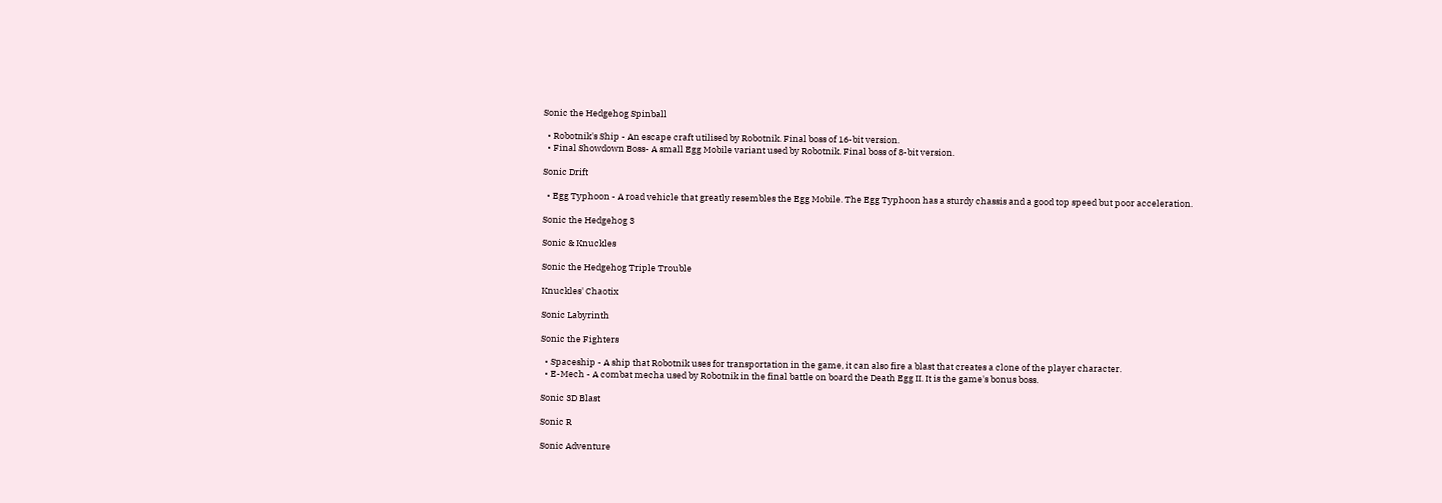Sonic the Hedgehog Spinball

  • Robotnik's Ship - An escape craft utilised by Robotnik. Final boss of 16-bit version.
  • Final Showdown Boss- A small Egg Mobile variant used by Robotnik. Final boss of 8-bit version.

Sonic Drift

  • Egg Typhoon - A road vehicle that greatly resembles the Egg Mobile. The Egg Typhoon has a sturdy chassis and a good top speed but poor acceleration.

Sonic the Hedgehog 3

Sonic & Knuckles

Sonic the Hedgehog Triple Trouble

Knuckles' Chaotix

Sonic Labyrinth

Sonic the Fighters

  • Spaceship - A ship that Robotnik uses for transportation in the game, it can also fire a blast that creates a clone of the player character.
  • E-Mech - A combat mecha used by Robotnik in the final battle on board the Death Egg II. It is the game's bonus boss.

Sonic 3D Blast

Sonic R

Sonic Adventure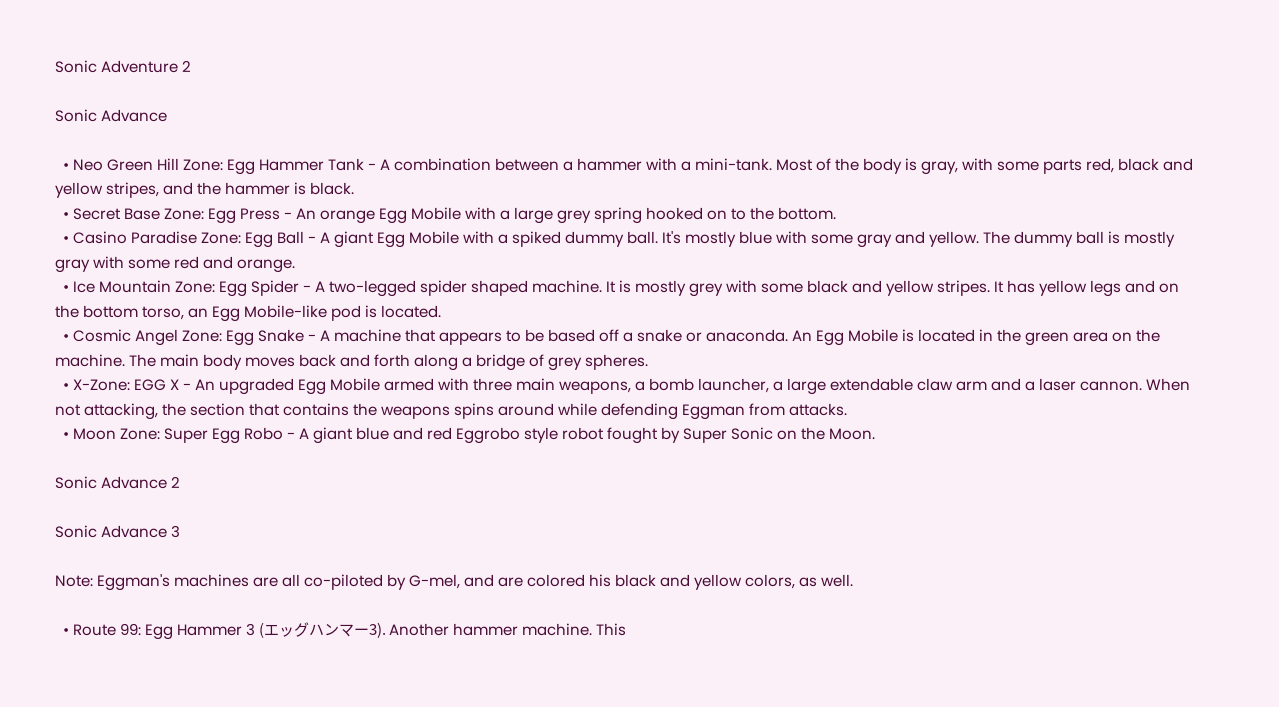Sonic Adventure 2

Sonic Advance

  • Neo Green Hill Zone: Egg Hammer Tank - A combination between a hammer with a mini-tank. Most of the body is gray, with some parts red, black and yellow stripes, and the hammer is black.
  • Secret Base Zone: Egg Press - An orange Egg Mobile with a large grey spring hooked on to the bottom.
  • Casino Paradise Zone: Egg Ball - A giant Egg Mobile with a spiked dummy ball. It's mostly blue with some gray and yellow. The dummy ball is mostly gray with some red and orange.
  • Ice Mountain Zone: Egg Spider - A two-legged spider shaped machine. It is mostly grey with some black and yellow stripes. It has yellow legs and on the bottom torso, an Egg Mobile-like pod is located.
  • Cosmic Angel Zone: Egg Snake - A machine that appears to be based off a snake or anaconda. An Egg Mobile is located in the green area on the machine. The main body moves back and forth along a bridge of grey spheres.
  • X-Zone: EGG X - An upgraded Egg Mobile armed with three main weapons, a bomb launcher, a large extendable claw arm and a laser cannon. When not attacking, the section that contains the weapons spins around while defending Eggman from attacks.
  • Moon Zone: Super Egg Robo - A giant blue and red Eggrobo style robot fought by Super Sonic on the Moon.

Sonic Advance 2

Sonic Advance 3

Note: Eggman's machines are all co-piloted by G-mel, and are colored his black and yellow colors, as well.

  • Route 99: Egg Hammer 3 (エッグハンマー3). Another hammer machine. This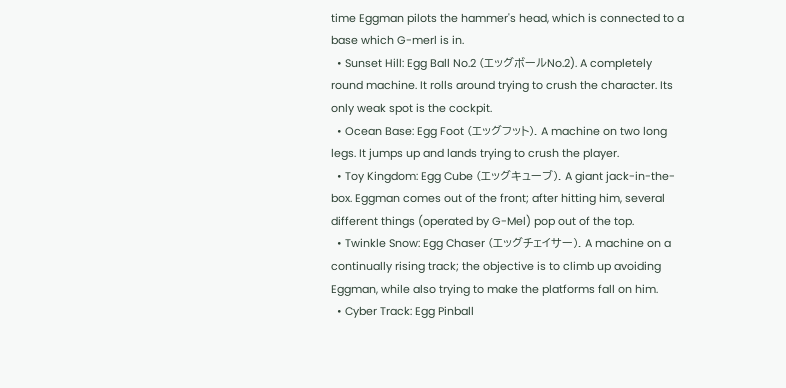time Eggman pilots the hammer's head, which is connected to a base which G-merl is in.
  • Sunset Hill: Egg Ball No.2 (エッグボールNo.2). A completely round machine. It rolls around trying to crush the character. Its only weak spot is the cockpit.
  • Ocean Base: Egg Foot (エッグフット). A machine on two long legs. It jumps up and lands trying to crush the player.
  • Toy Kingdom: Egg Cube (エッグキューブ). A giant jack-in-the-box. Eggman comes out of the front; after hitting him, several different things (operated by G-Mel) pop out of the top.
  • Twinkle Snow: Egg Chaser (エッグチェイサー). A machine on a continually rising track; the objective is to climb up avoiding Eggman, while also trying to make the platforms fall on him.
  • Cyber Track: Egg Pinball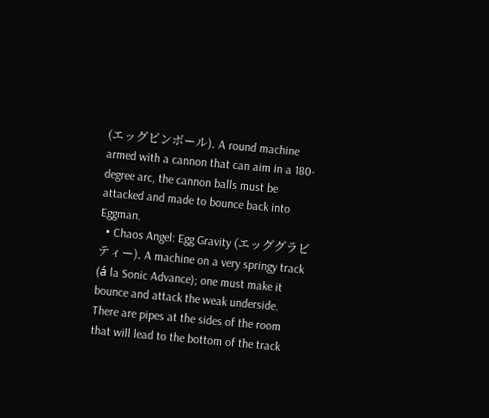(エッグピンボール). A round machine armed with a cannon that can aim in a 180-degree arc, the cannon balls must be attacked and made to bounce back into Eggman.
  • Chaos Angel: Egg Gravity (エッググラビティー). A machine on a very springy track (á la Sonic Advance); one must make it bounce and attack the weak underside. There are pipes at the sides of the room that will lead to the bottom of the track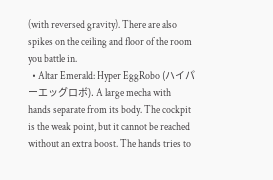(with reversed gravity). There are also spikes on the ceiling and floor of the room you battle in.
  • Altar Emerald: Hyper EggRobo (ハイパーエッグロボ). A large mecha with hands separate from its body. The cockpit is the weak point, but it cannot be reached without an extra boost. The hands tries to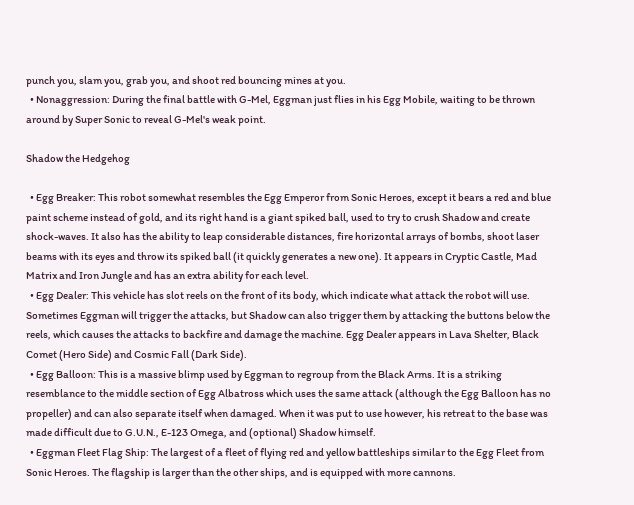punch you, slam you, grab you, and shoot red bouncing mines at you.
  • Nonaggression: During the final battle with G-Mel, Eggman just flies in his Egg Mobile, waiting to be thrown around by Super Sonic to reveal G-Mel's weak point.

Shadow the Hedgehog

  • Egg Breaker: This robot somewhat resembles the Egg Emperor from Sonic Heroes, except it bears a red and blue paint scheme instead of gold, and its right hand is a giant spiked ball, used to try to crush Shadow and create shock-waves. It also has the ability to leap considerable distances, fire horizontal arrays of bombs, shoot laser beams with its eyes and throw its spiked ball (it quickly generates a new one). It appears in Cryptic Castle, Mad Matrix and Iron Jungle and has an extra ability for each level.
  • Egg Dealer: This vehicle has slot reels on the front of its body, which indicate what attack the robot will use. Sometimes Eggman will trigger the attacks, but Shadow can also trigger them by attacking the buttons below the reels, which causes the attacks to backfire and damage the machine. Egg Dealer appears in Lava Shelter, Black Comet (Hero Side) and Cosmic Fall (Dark Side).
  • Egg Balloon: This is a massive blimp used by Eggman to regroup from the Black Arms. It is a striking resemblance to the middle section of Egg Albatross which uses the same attack (although the Egg Balloon has no propeller) and can also separate itself when damaged. When it was put to use however, his retreat to the base was made difficult due to G.U.N., E-123 Omega, and (optional) Shadow himself.
  • Eggman Fleet Flag Ship: The largest of a fleet of flying red and yellow battleships similar to the Egg Fleet from Sonic Heroes. The flagship is larger than the other ships, and is equipped with more cannons.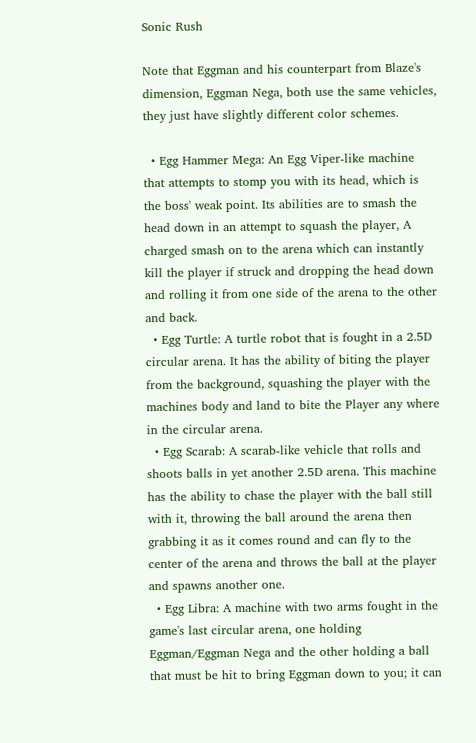Sonic Rush

Note that Eggman and his counterpart from Blaze's dimension, Eggman Nega, both use the same vehicles, they just have slightly different color schemes.

  • Egg Hammer Mega: An Egg Viper-like machine that attempts to stomp you with its head, which is the boss' weak point. Its abilities are to smash the head down in an attempt to squash the player, A charged smash on to the arena which can instantly kill the player if struck and dropping the head down and rolling it from one side of the arena to the other and back.
  • Egg Turtle: A turtle robot that is fought in a 2.5D circular arena. It has the ability of biting the player from the background, squashing the player with the machines body and land to bite the Player any where in the circular arena.
  • Egg Scarab: A scarab-like vehicle that rolls and shoots balls in yet another 2.5D arena. This machine has the ability to chase the player with the ball still with it, throwing the ball around the arena then grabbing it as it comes round and can fly to the center of the arena and throws the ball at the player and spawns another one.
  • Egg Libra: A machine with two arms fought in the game's last circular arena, one holding Eggman/Eggman Nega and the other holding a ball that must be hit to bring Eggman down to you; it can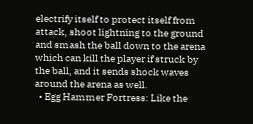electrify itself to protect itself from attack, shoot lightning to the ground and smash the ball down to the arena which can kill the player if struck by the ball, and it sends shock waves around the arena as well.
  • Egg Hammer Fortress: Like the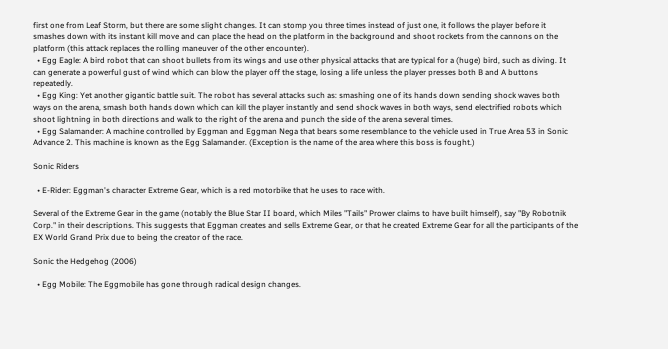first one from Leaf Storm, but there are some slight changes. It can stomp you three times instead of just one, it follows the player before it smashes down with its instant kill move and can place the head on the platform in the background and shoot rockets from the cannons on the platform (this attack replaces the rolling maneuver of the other encounter).
  • Egg Eagle: A bird robot that can shoot bullets from its wings and use other physical attacks that are typical for a (huge) bird, such as diving. It can generate a powerful gust of wind which can blow the player off the stage, losing a life unless the player presses both B and A buttons repeatedly.
  • Egg King: Yet another gigantic battle suit. The robot has several attacks such as: smashing one of its hands down sending shock waves both ways on the arena, smash both hands down which can kill the player instantly and send shock waves in both ways, send electrified robots which shoot lightning in both directions and walk to the right of the arena and punch the side of the arena several times.
  • Egg Salamander: A machine controlled by Eggman and Eggman Nega that bears some resemblance to the vehicle used in True Area 53 in Sonic Advance 2. This machine is known as the Egg Salamander. (Exception is the name of the area where this boss is fought.)

Sonic Riders

  • E-Rider: Eggman's character Extreme Gear, which is a red motorbike that he uses to race with.

Several of the Extreme Gear in the game (notably the Blue Star II board, which Miles "Tails" Prower claims to have built himself), say "By Robotnik Corp." in their descriptions. This suggests that Eggman creates and sells Extreme Gear, or that he created Extreme Gear for all the participants of the EX World Grand Prix due to being the creator of the race.

Sonic the Hedgehog (2006)

  • Egg Mobile: The Eggmobile has gone through radical design changes.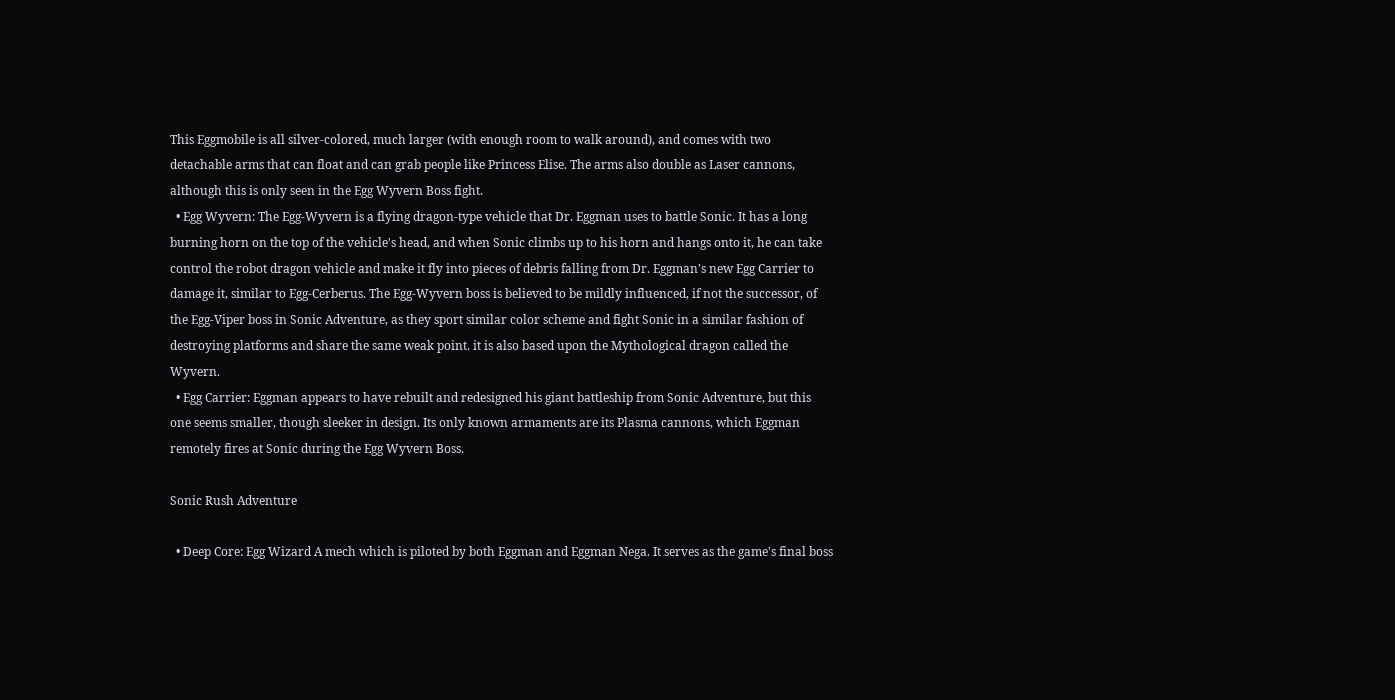This Eggmobile is all silver-colored, much larger (with enough room to walk around), and comes with two detachable arms that can float and can grab people like Princess Elise. The arms also double as Laser cannons, although this is only seen in the Egg Wyvern Boss fight.
  • Egg Wyvern: The Egg-Wyvern is a flying dragon-type vehicle that Dr. Eggman uses to battle Sonic. It has a long burning horn on the top of the vehicle's head, and when Sonic climbs up to his horn and hangs onto it, he can take control the robot dragon vehicle and make it fly into pieces of debris falling from Dr. Eggman's new Egg Carrier to damage it, similar to Egg-Cerberus. The Egg-Wyvern boss is believed to be mildly influenced, if not the successor, of the Egg-Viper boss in Sonic Adventure, as they sport similar color scheme and fight Sonic in a similar fashion of destroying platforms and share the same weak point. it is also based upon the Mythological dragon called the Wyvern.
  • Egg Carrier: Eggman appears to have rebuilt and redesigned his giant battleship from Sonic Adventure, but this one seems smaller, though sleeker in design. Its only known armaments are its Plasma cannons, which Eggman remotely fires at Sonic during the Egg Wyvern Boss.

Sonic Rush Adventure

  • Deep Core: Egg Wizard A mech which is piloted by both Eggman and Eggman Nega. It serves as the game's final boss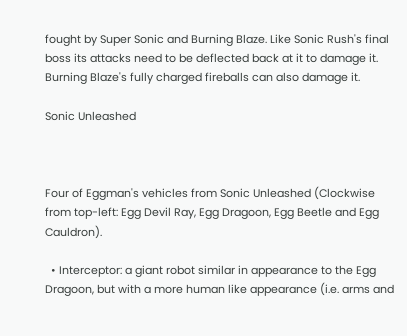fought by Super Sonic and Burning Blaze. Like Sonic Rush's final boss its attacks need to be deflected back at it to damage it. Burning Blaze's fully charged fireballs can also damage it.

Sonic Unleashed



Four of Eggman's vehicles from Sonic Unleashed (Clockwise from top-left: Egg Devil Ray, Egg Dragoon, Egg Beetle and Egg Cauldron).

  • Interceptor: a giant robot similar in appearance to the Egg Dragoon, but with a more human like appearance (i.e. arms and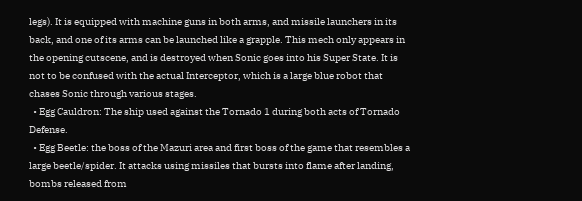legs). It is equipped with machine guns in both arms, and missile launchers in its back, and one of its arms can be launched like a grapple. This mech only appears in the opening cutscene, and is destroyed when Sonic goes into his Super State. It is not to be confused with the actual Interceptor, which is a large blue robot that chases Sonic through various stages.
  • Egg Cauldron: The ship used against the Tornado 1 during both acts of Tornado Defense.
  • Egg Beetle: the boss of the Mazuri area and first boss of the game that resembles a large beetle/spider. It attacks using missiles that bursts into flame after landing, bombs released from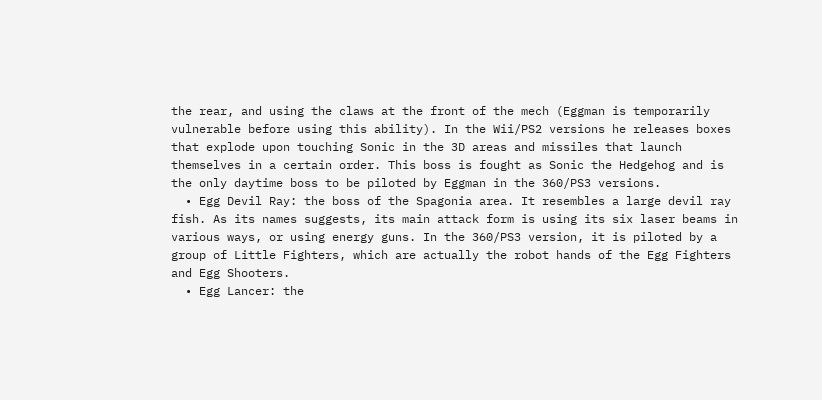the rear, and using the claws at the front of the mech (Eggman is temporarily vulnerable before using this ability). In the Wii/PS2 versions he releases boxes that explode upon touching Sonic in the 3D areas and missiles that launch themselves in a certain order. This boss is fought as Sonic the Hedgehog and is the only daytime boss to be piloted by Eggman in the 360/PS3 versions.
  • Egg Devil Ray: the boss of the Spagonia area. It resembles a large devil ray fish. As its names suggests, its main attack form is using its six laser beams in various ways, or using energy guns. In the 360/PS3 version, it is piloted by a group of Little Fighters, which are actually the robot hands of the Egg Fighters and Egg Shooters.
  • Egg Lancer: the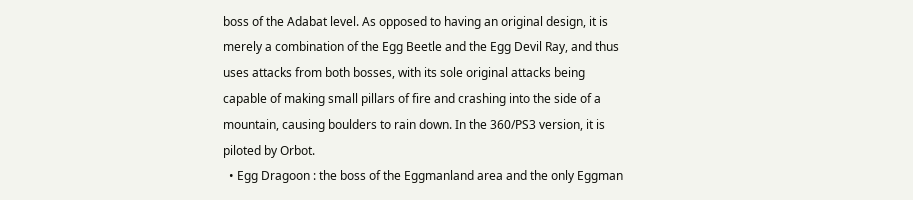boss of the Adabat level. As opposed to having an original design, it is merely a combination of the Egg Beetle and the Egg Devil Ray, and thus uses attacks from both bosses, with its sole original attacks being capable of making small pillars of fire and crashing into the side of a mountain, causing boulders to rain down. In the 360/PS3 version, it is piloted by Orbot.
  • Egg Dragoon : the boss of the Eggmanland area and the only Eggman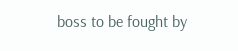boss to be fought by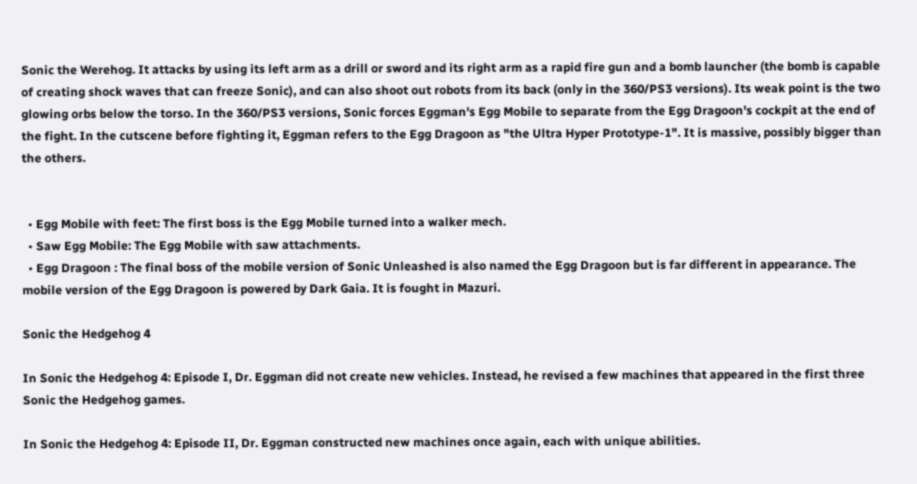Sonic the Werehog. It attacks by using its left arm as a drill or sword and its right arm as a rapid fire gun and a bomb launcher (the bomb is capable of creating shock waves that can freeze Sonic), and can also shoot out robots from its back (only in the 360/PS3 versions). Its weak point is the two glowing orbs below the torso. In the 360/PS3 versions, Sonic forces Eggman's Egg Mobile to separate from the Egg Dragoon's cockpit at the end of the fight. In the cutscene before fighting it, Eggman refers to the Egg Dragoon as "the Ultra Hyper Prototype-1". It is massive, possibly bigger than the others.


  • Egg Mobile with feet: The first boss is the Egg Mobile turned into a walker mech.
  • Saw Egg Mobile: The Egg Mobile with saw attachments.
  • Egg Dragoon : The final boss of the mobile version of Sonic Unleashed is also named the Egg Dragoon but is far different in appearance. The mobile version of the Egg Dragoon is powered by Dark Gaia. It is fought in Mazuri.

Sonic the Hedgehog 4

In Sonic the Hedgehog 4: Episode I, Dr. Eggman did not create new vehicles. Instead, he revised a few machines that appeared in the first three Sonic the Hedgehog games.

In Sonic the Hedgehog 4: Episode II, Dr. Eggman constructed new machines once again, each with unique abilities.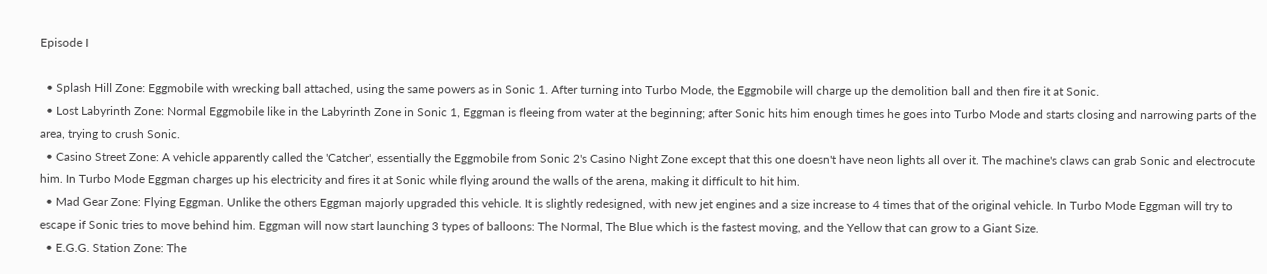Episode I

  • Splash Hill Zone: Eggmobile with wrecking ball attached, using the same powers as in Sonic 1. After turning into Turbo Mode, the Eggmobile will charge up the demolition ball and then fire it at Sonic.
  • Lost Labyrinth Zone: Normal Eggmobile like in the Labyrinth Zone in Sonic 1, Eggman is fleeing from water at the beginning; after Sonic hits him enough times he goes into Turbo Mode and starts closing and narrowing parts of the area, trying to crush Sonic.
  • Casino Street Zone: A vehicle apparently called the 'Catcher', essentially the Eggmobile from Sonic 2's Casino Night Zone except that this one doesn't have neon lights all over it. The machine's claws can grab Sonic and electrocute him. In Turbo Mode Eggman charges up his electricity and fires it at Sonic while flying around the walls of the arena, making it difficult to hit him.
  • Mad Gear Zone: Flying Eggman. Unlike the others Eggman majorly upgraded this vehicle. It is slightly redesigned, with new jet engines and a size increase to 4 times that of the original vehicle. In Turbo Mode Eggman will try to escape if Sonic tries to move behind him. Eggman will now start launching 3 types of balloons: The Normal, The Blue which is the fastest moving, and the Yellow that can grow to a Giant Size.
  • E.G.G. Station Zone: The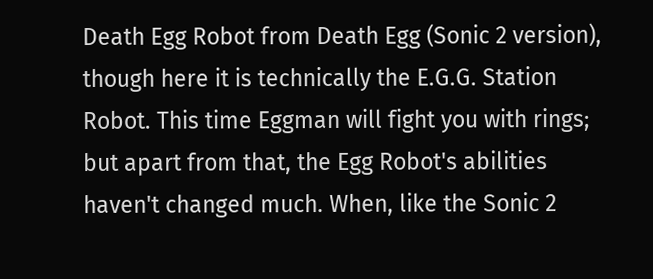Death Egg Robot from Death Egg (Sonic 2 version), though here it is technically the E.G.G. Station Robot. This time Eggman will fight you with rings; but apart from that, the Egg Robot's abilities haven't changed much. When, like the Sonic 2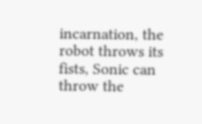incarnation, the robot throws its fists, Sonic can throw the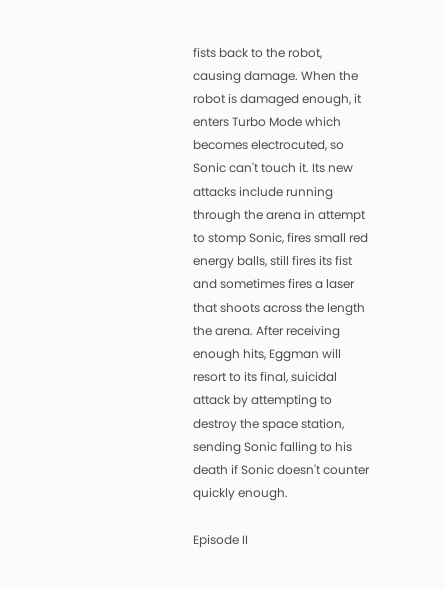fists back to the robot, causing damage. When the robot is damaged enough, it enters Turbo Mode which becomes electrocuted, so Sonic can't touch it. Its new attacks include running through the arena in attempt to stomp Sonic, fires small red energy balls, still fires its fist and sometimes fires a laser that shoots across the length the arena. After receiving enough hits, Eggman will resort to its final, suicidal attack by attempting to destroy the space station, sending Sonic falling to his death if Sonic doesn't counter quickly enough.

Episode II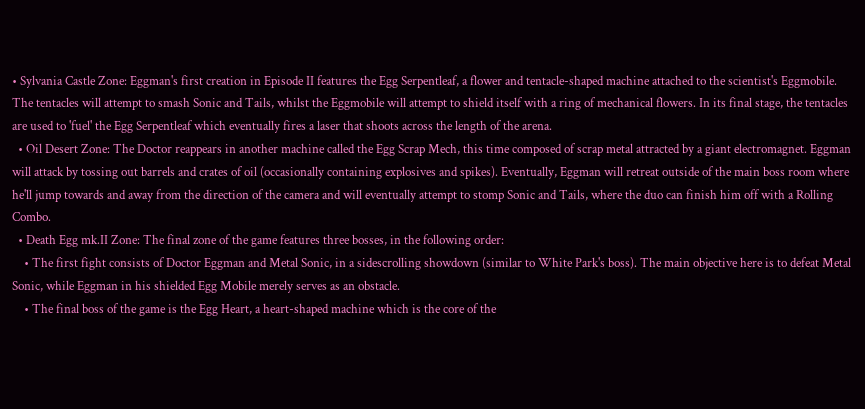• Sylvania Castle Zone: Eggman's first creation in Episode II features the Egg Serpentleaf, a flower and tentacle-shaped machine attached to the scientist's Eggmobile. The tentacles will attempt to smash Sonic and Tails, whilst the Eggmobile will attempt to shield itself with a ring of mechanical flowers. In its final stage, the tentacles are used to 'fuel' the Egg Serpentleaf which eventually fires a laser that shoots across the length of the arena.
  • Oil Desert Zone: The Doctor reappears in another machine called the Egg Scrap Mech, this time composed of scrap metal attracted by a giant electromagnet. Eggman will attack by tossing out barrels and crates of oil (occasionally containing explosives and spikes). Eventually, Eggman will retreat outside of the main boss room where he'll jump towards and away from the direction of the camera and will eventually attempt to stomp Sonic and Tails, where the duo can finish him off with a Rolling Combo.
  • Death Egg mk.II Zone: The final zone of the game features three bosses, in the following order:
    • The first fight consists of Doctor Eggman and Metal Sonic, in a sidescrolling showdown (similar to White Park's boss). The main objective here is to defeat Metal Sonic, while Eggman in his shielded Egg Mobile merely serves as an obstacle.
    • The final boss of the game is the Egg Heart, a heart-shaped machine which is the core of the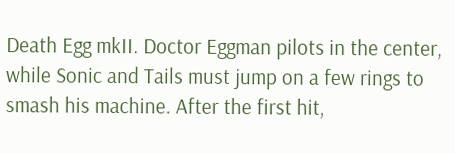Death Egg mkII. Doctor Eggman pilots in the center, while Sonic and Tails must jump on a few rings to smash his machine. After the first hit,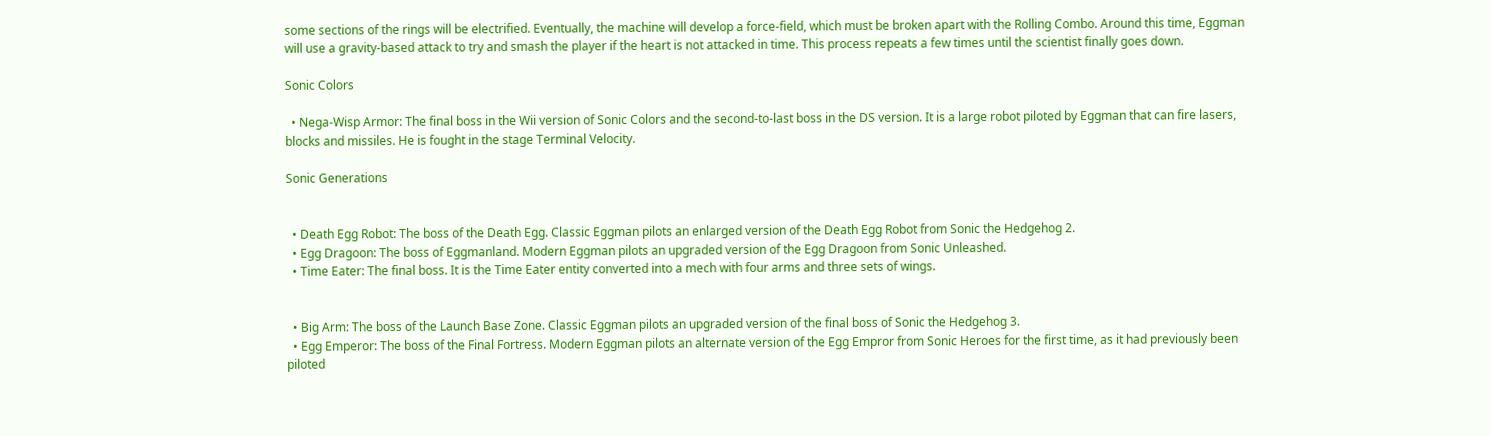some sections of the rings will be electrified. Eventually, the machine will develop a force-field, which must be broken apart with the Rolling Combo. Around this time, Eggman will use a gravity-based attack to try and smash the player if the heart is not attacked in time. This process repeats a few times until the scientist finally goes down.

Sonic Colors

  • Nega-Wisp Armor: The final boss in the Wii version of Sonic Colors and the second-to-last boss in the DS version. It is a large robot piloted by Eggman that can fire lasers, blocks and missiles. He is fought in the stage Terminal Velocity.

Sonic Generations


  • Death Egg Robot: The boss of the Death Egg. Classic Eggman pilots an enlarged version of the Death Egg Robot from Sonic the Hedgehog 2.
  • Egg Dragoon: The boss of Eggmanland. Modern Eggman pilots an upgraded version of the Egg Dragoon from Sonic Unleashed.
  • Time Eater: The final boss. It is the Time Eater entity converted into a mech with four arms and three sets of wings.


  • Big Arm: The boss of the Launch Base Zone. Classic Eggman pilots an upgraded version of the final boss of Sonic the Hedgehog 3.
  • Egg Emperor: The boss of the Final Fortress. Modern Eggman pilots an alternate version of the Egg Empror from Sonic Heroes for the first time, as it had previously been piloted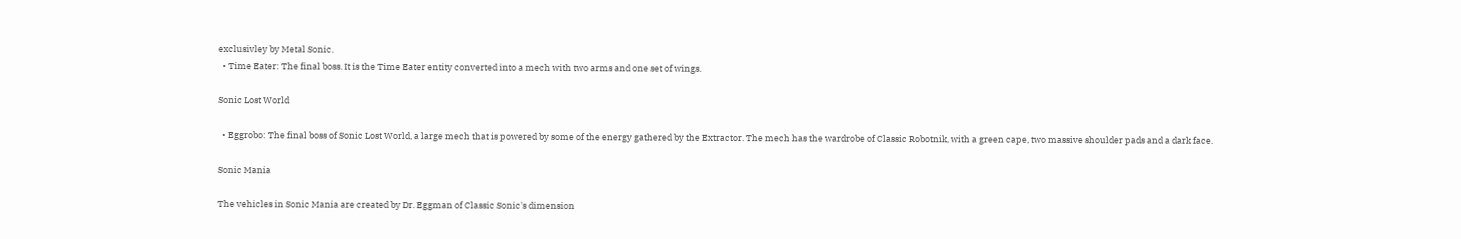exclusivley by Metal Sonic.
  • Time Eater: The final boss. It is the Time Eater entity converted into a mech with two arms and one set of wings.

Sonic Lost World

  • Eggrobo: The final boss of Sonic Lost World, a large mech that is powered by some of the energy gathered by the Extractor. The mech has the wardrobe of Classic Robotnik, with a green cape, two massive shoulder pads and a dark face.

Sonic Mania

The vehicles in Sonic Mania are created by Dr. Eggman of Classic Sonic's dimension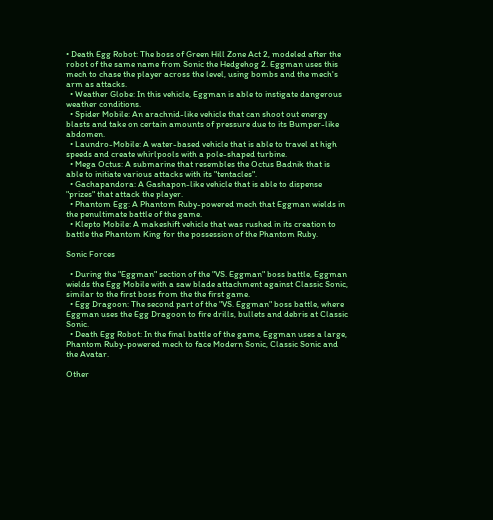• Death Egg Robot: The boss of Green Hill Zone Act 2, modeled after the robot of the same name from Sonic the Hedgehog 2. Eggman uses this mech to chase the player across the level, using bombs and the mech's arm as attacks.
  • Weather Globe: In this vehicle, Eggman is able to instigate dangerous weather conditions.
  • Spider Mobile: An arachnid-like vehicle that can shoot out energy blasts and take on certain amounts of pressure due to its Bumper-like abdomen.
  • Laundro-Mobile: A water-based vehicle that is able to travel at high speeds and create whirlpools with a pole-shaped turbine.
  • Mega Octus: A submarine that resembles the Octus Badnik that is able to initiate various attacks with its "tentacles".
  • Gachapandora: A Gashapon-like vehicle that is able to dispense "prizes" that attack the player.
  • Phantom Egg: A Phantom Ruby-powered mech that Eggman wields in the penultimate battle of the game.
  • Klepto Mobile: A makeshift vehicle that was rushed in its creation to battle the Phantom King for the possession of the Phantom Ruby.

Sonic Forces

  • During the "Eggman" section of the "VS. Eggman" boss battle, Eggman wields the Egg Mobile with a saw blade attachment against Classic Sonic, similar to the first boss from the the first game.
  • Egg Dragoon: The second part of the "VS. Eggman" boss battle, where Eggman uses the Egg Dragoon to fire drills, bullets and debris at Classic Sonic.
  • Death Egg Robot: In the final battle of the game, Eggman uses a large, Phantom Ruby-powered mech to face Modern Sonic, Classic Sonic and the Avatar.

Other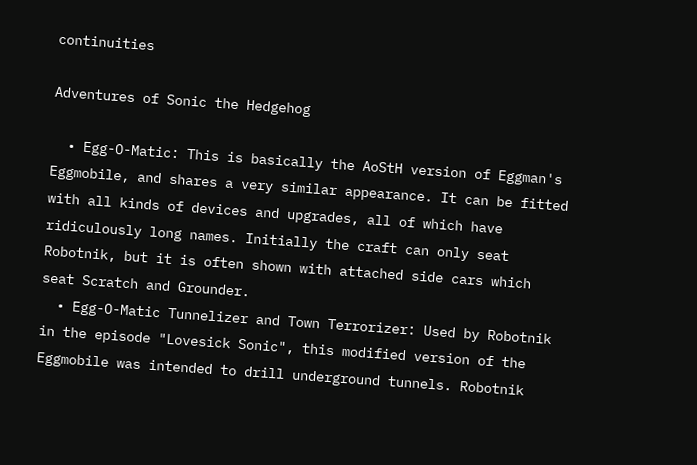continuities

Adventures of Sonic the Hedgehog

  • Egg-O-Matic: This is basically the AoStH version of Eggman's Eggmobile, and shares a very similar appearance. It can be fitted with all kinds of devices and upgrades, all of which have ridiculously long names. Initially the craft can only seat Robotnik, but it is often shown with attached side cars which seat Scratch and Grounder.
  • Egg-O-Matic Tunnelizer and Town Terrorizer: Used by Robotnik in the episode "Lovesick Sonic", this modified version of the Eggmobile was intended to drill underground tunnels. Robotnik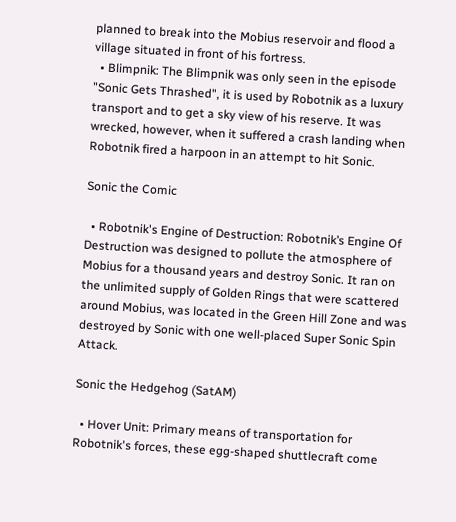planned to break into the Mobius reservoir and flood a village situated in front of his fortress.
  • Blimpnik: The Blimpnik was only seen in the episode "Sonic Gets Thrashed", it is used by Robotnik as a luxury transport and to get a sky view of his reserve. It was wrecked, however, when it suffered a crash landing when Robotnik fired a harpoon in an attempt to hit Sonic.

Sonic the Comic

  • Robotnik's Engine of Destruction: Robotnik’s Engine Of Destruction was designed to pollute the atmosphere of Mobius for a thousand years and destroy Sonic. It ran on the unlimited supply of Golden Rings that were scattered around Mobius, was located in the Green Hill Zone and was destroyed by Sonic with one well-placed Super Sonic Spin Attack.

Sonic the Hedgehog (SatAM)

  • Hover Unit: Primary means of transportation for Robotnik's forces, these egg-shaped shuttlecraft come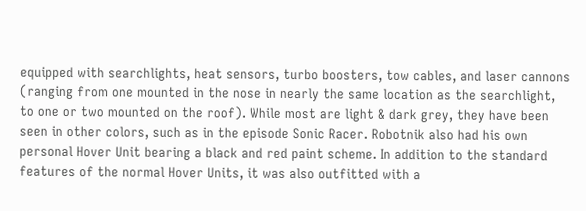equipped with searchlights, heat sensors, turbo boosters, tow cables, and laser cannons (ranging from one mounted in the nose in nearly the same location as the searchlight, to one or two mounted on the roof). While most are light & dark grey, they have been seen in other colors, such as in the episode Sonic Racer. Robotnik also had his own personal Hover Unit bearing a black and red paint scheme. In addition to the standard features of the normal Hover Units, it was also outfitted with a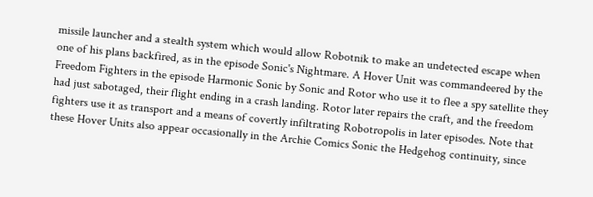missile launcher and a stealth system which would allow Robotnik to make an undetected escape when one of his plans backfired, as in the episode Sonic's Nightmare. A Hover Unit was commandeered by the Freedom Fighters in the episode Harmonic Sonic by Sonic and Rotor who use it to flee a spy satellite they had just sabotaged, their flight ending in a crash landing. Rotor later repairs the craft, and the freedom fighters use it as transport and a means of covertly infiltrating Robotropolis in later episodes. Note that these Hover Units also appear occasionally in the Archie Comics Sonic the Hedgehog continuity, since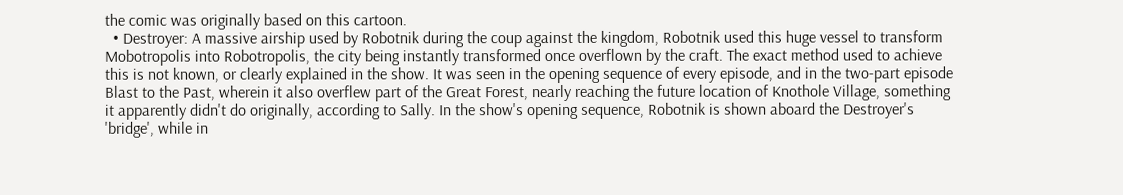the comic was originally based on this cartoon.
  • Destroyer: A massive airship used by Robotnik during the coup against the kingdom, Robotnik used this huge vessel to transform Mobotropolis into Robotropolis, the city being instantly transformed once overflown by the craft. The exact method used to achieve this is not known, or clearly explained in the show. It was seen in the opening sequence of every episode, and in the two-part episode Blast to the Past, wherein it also overflew part of the Great Forest, nearly reaching the future location of Knothole Village, something it apparently didn't do originally, according to Sally. In the show's opening sequence, Robotnik is shown aboard the Destroyer's 'bridge', while in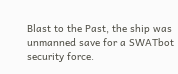Blast to the Past, the ship was unmanned save for a SWATbot security force.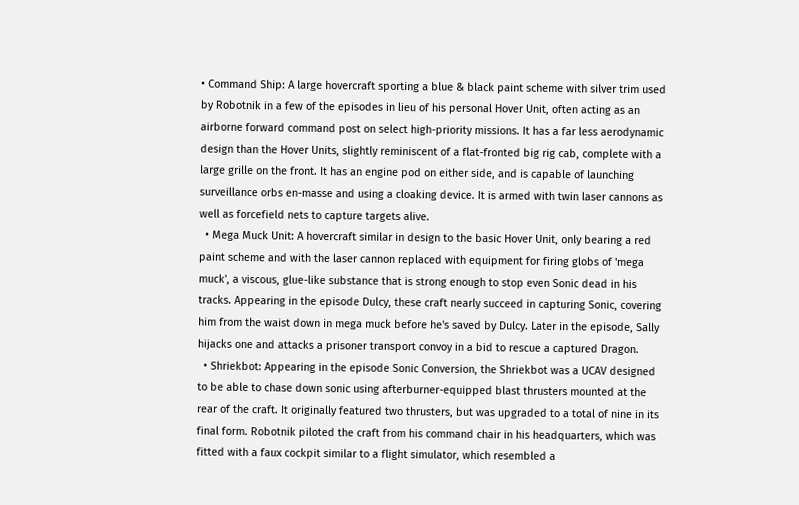• Command Ship: A large hovercraft sporting a blue & black paint scheme with silver trim used by Robotnik in a few of the episodes in lieu of his personal Hover Unit, often acting as an airborne forward command post on select high-priority missions. It has a far less aerodynamic design than the Hover Units, slightly reminiscent of a flat-fronted big rig cab, complete with a large grille on the front. It has an engine pod on either side, and is capable of launching surveillance orbs en-masse and using a cloaking device. It is armed with twin laser cannons as well as forcefield nets to capture targets alive.
  • Mega Muck Unit: A hovercraft similar in design to the basic Hover Unit, only bearing a red paint scheme and with the laser cannon replaced with equipment for firing globs of 'mega muck', a viscous, glue-like substance that is strong enough to stop even Sonic dead in his tracks. Appearing in the episode Dulcy, these craft nearly succeed in capturing Sonic, covering him from the waist down in mega muck before he's saved by Dulcy. Later in the episode, Sally hijacks one and attacks a prisoner transport convoy in a bid to rescue a captured Dragon.
  • Shriekbot: Appearing in the episode Sonic Conversion, the Shriekbot was a UCAV designed to be able to chase down sonic using afterburner-equipped blast thrusters mounted at the rear of the craft. It originally featured two thrusters, but was upgraded to a total of nine in its final form. Robotnik piloted the craft from his command chair in his headquarters, which was fitted with a faux cockpit similar to a flight simulator, which resembled a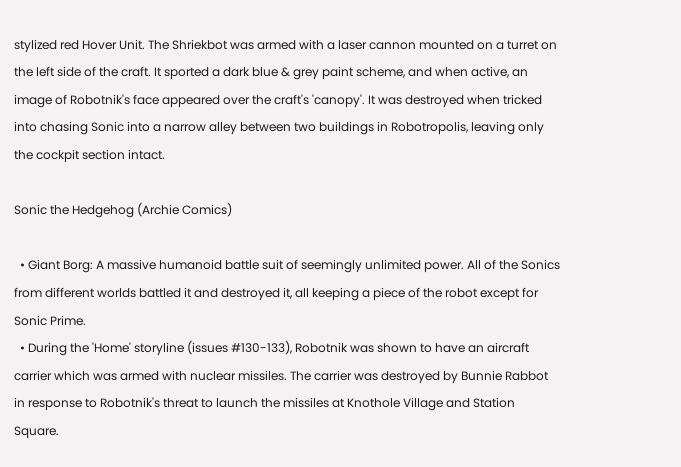stylized red Hover Unit. The Shriekbot was armed with a laser cannon mounted on a turret on the left side of the craft. It sported a dark blue & grey paint scheme, and when active, an image of Robotnik's face appeared over the craft's 'canopy'. It was destroyed when tricked into chasing Sonic into a narrow alley between two buildings in Robotropolis, leaving only the cockpit section intact.

Sonic the Hedgehog (Archie Comics)

  • Giant Borg: A massive humanoid battle suit of seemingly unlimited power. All of the Sonics from different worlds battled it and destroyed it, all keeping a piece of the robot except for Sonic Prime.
  • During the 'Home' storyline (issues #130-133), Robotnik was shown to have an aircraft carrier which was armed with nuclear missiles. The carrier was destroyed by Bunnie Rabbot in response to Robotnik's threat to launch the missiles at Knothole Village and Station Square.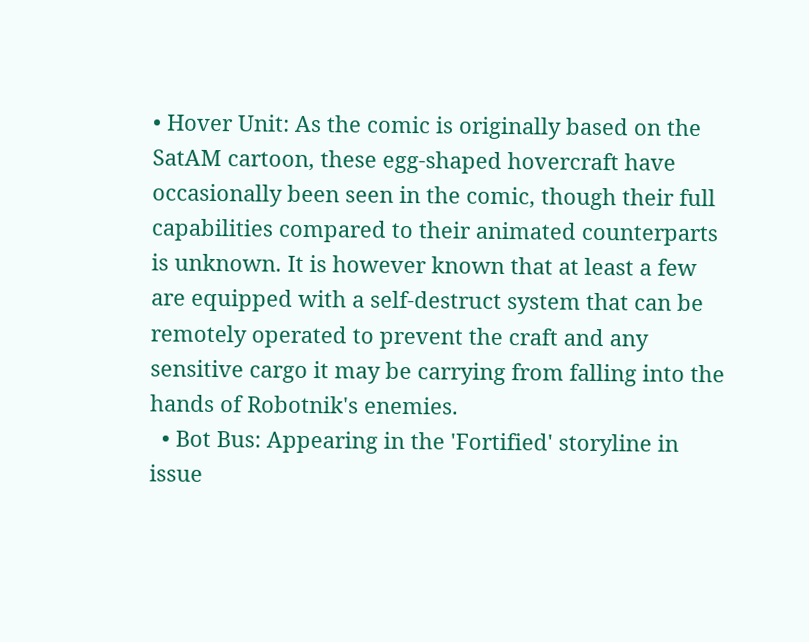• Hover Unit: As the comic is originally based on the SatAM cartoon, these egg-shaped hovercraft have occasionally been seen in the comic, though their full capabilities compared to their animated counterparts is unknown. It is however known that at least a few are equipped with a self-destruct system that can be remotely operated to prevent the craft and any sensitive cargo it may be carrying from falling into the hands of Robotnik's enemies.
  • Bot Bus: Appearing in the 'Fortified' storyline in issue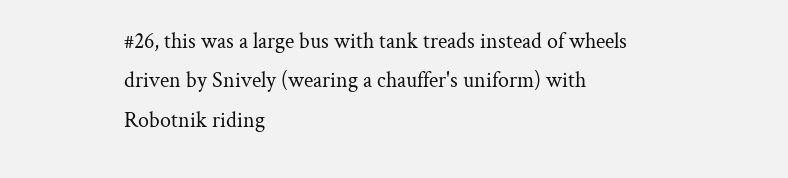#26, this was a large bus with tank treads instead of wheels driven by Snively (wearing a chauffer's uniform) with Robotnik riding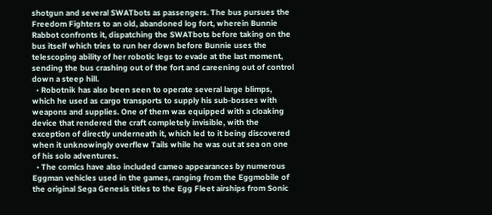shotgun and several SWATbots as passengers. The bus pursues the Freedom Fighters to an old, abandoned log fort, wherein Bunnie Rabbot confronts it, dispatching the SWATbots before taking on the bus itself which tries to run her down before Bunnie uses the telescoping ability of her robotic legs to evade at the last moment, sending the bus crashing out of the fort and careening out of control down a steep hill.
  • Robotnik has also been seen to operate several large blimps, which he used as cargo transports to supply his sub-bosses with weapons and supplies. One of them was equipped with a cloaking device that rendered the craft completely invisible, with the exception of directly underneath it, which led to it being discovered when it unknowingly overflew Tails while he was out at sea on one of his solo adventures.
  • The comics have also included cameo appearances by numerous Eggman vehicles used in the games, ranging from the Eggmobile of the original Sega Genesis titles to the Egg Fleet airships from Sonic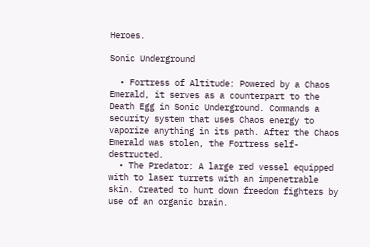Heroes.

Sonic Underground

  • Fortress of Altitude: Powered by a Chaos Emerald, it serves as a counterpart to the Death Egg in Sonic Underground. Commands a security system that uses Chaos energy to vaporize anything in its path. After the Chaos Emerald was stolen, the Fortress self-destructed.
  • The Predator: A large red vessel equipped with to laser turrets with an impenetrable skin. Created to hunt down freedom fighters by use of an organic brain.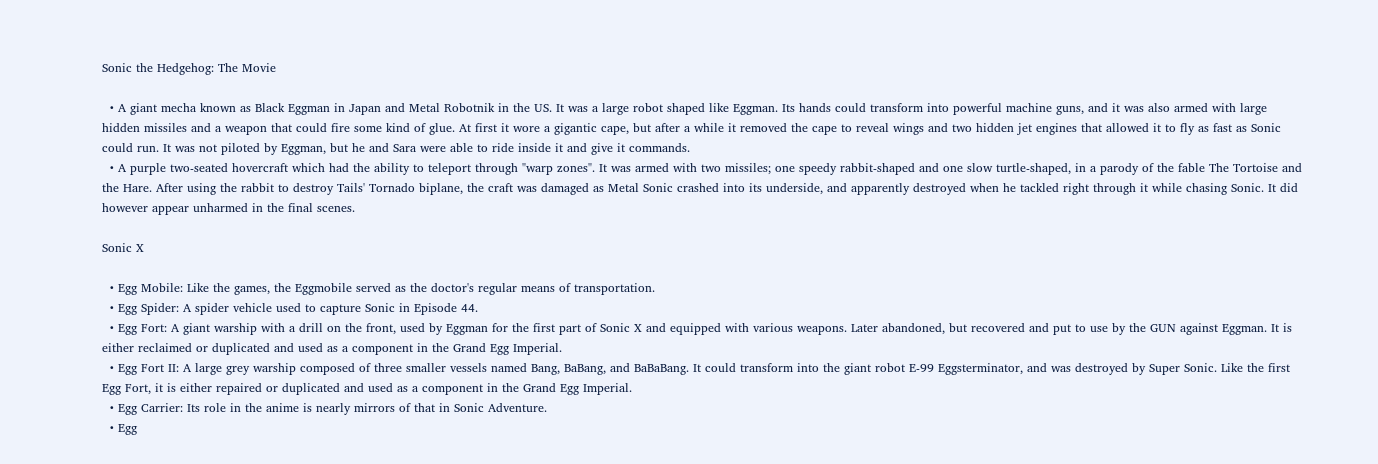Sonic the Hedgehog: The Movie

  • A giant mecha known as Black Eggman in Japan and Metal Robotnik in the US. It was a large robot shaped like Eggman. Its hands could transform into powerful machine guns, and it was also armed with large hidden missiles and a weapon that could fire some kind of glue. At first it wore a gigantic cape, but after a while it removed the cape to reveal wings and two hidden jet engines that allowed it to fly as fast as Sonic could run. It was not piloted by Eggman, but he and Sara were able to ride inside it and give it commands.
  • A purple two-seated hovercraft which had the ability to teleport through "warp zones". It was armed with two missiles; one speedy rabbit-shaped and one slow turtle-shaped, in a parody of the fable The Tortoise and the Hare. After using the rabbit to destroy Tails' Tornado biplane, the craft was damaged as Metal Sonic crashed into its underside, and apparently destroyed when he tackled right through it while chasing Sonic. It did however appear unharmed in the final scenes.

Sonic X

  • Egg Mobile: Like the games, the Eggmobile served as the doctor's regular means of transportation.
  • Egg Spider: A spider vehicle used to capture Sonic in Episode 44.
  • Egg Fort: A giant warship with a drill on the front, used by Eggman for the first part of Sonic X and equipped with various weapons. Later abandoned, but recovered and put to use by the GUN against Eggman. It is either reclaimed or duplicated and used as a component in the Grand Egg Imperial.
  • Egg Fort II: A large grey warship composed of three smaller vessels named Bang, BaBang, and BaBaBang. It could transform into the giant robot E-99 Eggsterminator, and was destroyed by Super Sonic. Like the first Egg Fort, it is either repaired or duplicated and used as a component in the Grand Egg Imperial.
  • Egg Carrier: Its role in the anime is nearly mirrors of that in Sonic Adventure.
  • Egg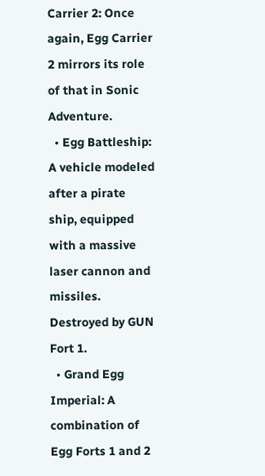Carrier 2: Once again, Egg Carrier 2 mirrors its role of that in Sonic Adventure.
  • Egg Battleship: A vehicle modeled after a pirate ship, equipped with a massive laser cannon and missiles. Destroyed by GUN Fort 1.
  • Grand Egg Imperial: A combination of Egg Forts 1 and 2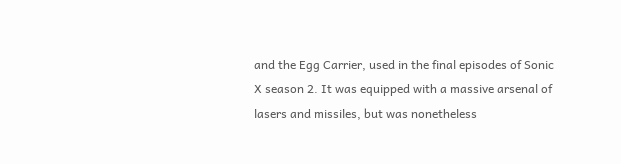and the Egg Carrier, used in the final episodes of Sonic X season 2. It was equipped with a massive arsenal of lasers and missiles, but was nonetheless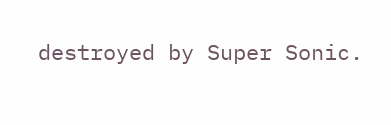destroyed by Super Sonic.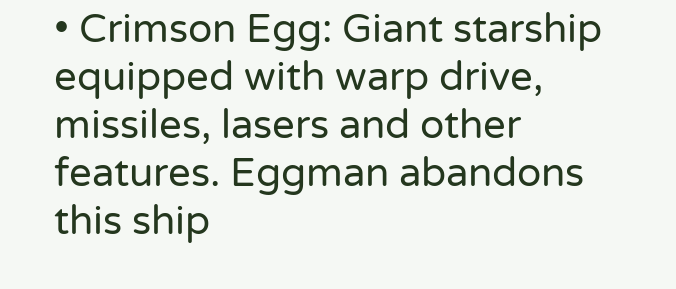• Crimson Egg: Giant starship equipped with warp drive, missiles, lasers and other features. Eggman abandons this ship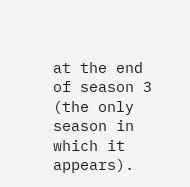at the end of season 3 (the only season in which it appears).